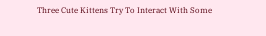Three Cute Kittens Try To Interact With Some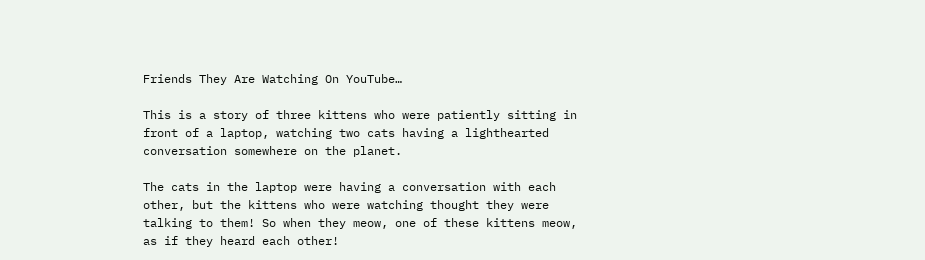Friends They Are Watching On YouTube…

This is a story of three kittens who were patiently sitting in front of a laptop, watching two cats having a lighthearted conversation somewhere on the planet.

The cats in the laptop were having a conversation with each other, but the kittens who were watching thought they were talking to them! So when they meow, one of these kittens meow, as if they heard each other!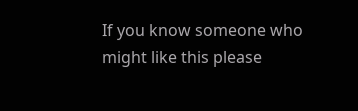If you know someone who might like this please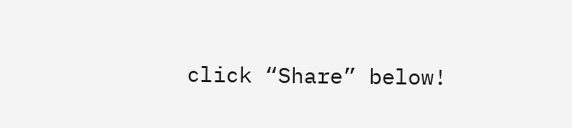click “Share” below!